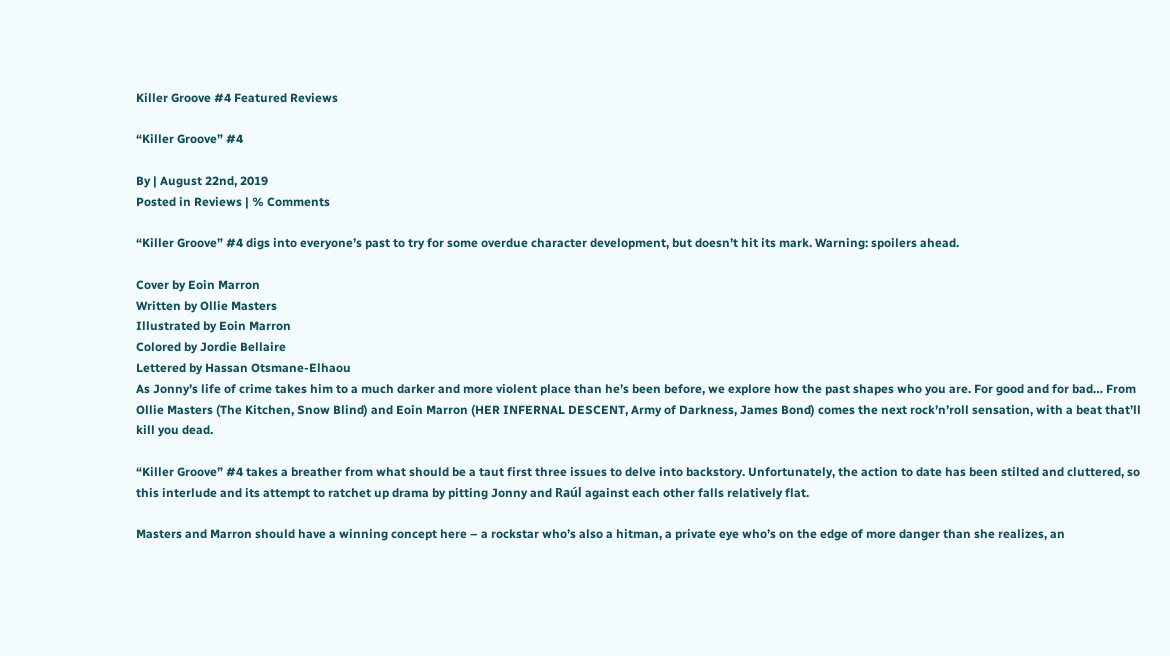Killer Groove #4 Featured Reviews

“Killer Groove” #4

By | August 22nd, 2019
Posted in Reviews | % Comments

“Killer Groove” #4 digs into everyone’s past to try for some overdue character development, but doesn’t hit its mark. Warning: spoilers ahead.

Cover by Eoin Marron
Written by Ollie Masters
Illustrated by Eoin Marron
Colored by Jordie Bellaire
Lettered by Hassan Otsmane-Elhaou
As Jonny’s life of crime takes him to a much darker and more violent place than he’s been before, we explore how the past shapes who you are. For good and for bad… From Ollie Masters (The Kitchen, Snow Blind) and Eoin Marron (HER INFERNAL DESCENT, Army of Darkness, James Bond) comes the next rock’n’roll sensation, with a beat that’ll kill you dead.

“Killer Groove” #4 takes a breather from what should be a taut first three issues to delve into backstory. Unfortunately, the action to date has been stilted and cluttered, so this interlude and its attempt to ratchet up drama by pitting Jonny and Raúl against each other falls relatively flat.

Masters and Marron should have a winning concept here – a rockstar who’s also a hitman, a private eye who’s on the edge of more danger than she realizes, an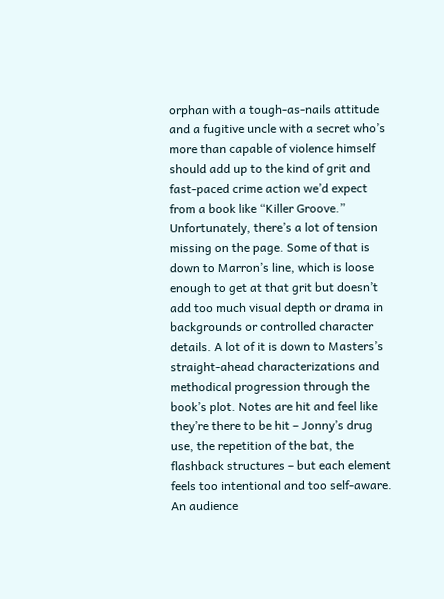orphan with a tough-as-nails attitude and a fugitive uncle with a secret who’s more than capable of violence himself should add up to the kind of grit and fast-paced crime action we’d expect from a book like “Killer Groove.” Unfortunately, there’s a lot of tension missing on the page. Some of that is down to Marron’s line, which is loose enough to get at that grit but doesn’t add too much visual depth or drama in backgrounds or controlled character details. A lot of it is down to Masters’s straight-ahead characterizations and methodical progression through the book’s plot. Notes are hit and feel like they’re there to be hit – Jonny’s drug use, the repetition of the bat, the flashback structures – but each element feels too intentional and too self-aware. An audience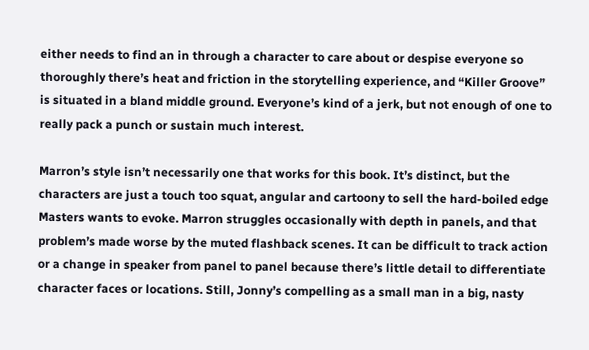either needs to find an in through a character to care about or despise everyone so thoroughly there’s heat and friction in the storytelling experience, and “Killer Groove” is situated in a bland middle ground. Everyone’s kind of a jerk, but not enough of one to really pack a punch or sustain much interest.

Marron’s style isn’t necessarily one that works for this book. It’s distinct, but the characters are just a touch too squat, angular and cartoony to sell the hard-boiled edge Masters wants to evoke. Marron struggles occasionally with depth in panels, and that problem’s made worse by the muted flashback scenes. It can be difficult to track action or a change in speaker from panel to panel because there’s little detail to differentiate character faces or locations. Still, Jonny’s compelling as a small man in a big, nasty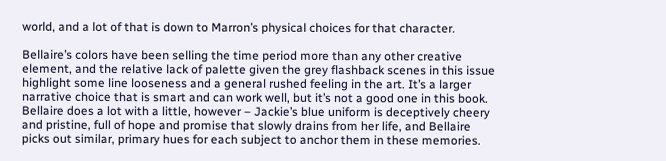world, and a lot of that is down to Marron’s physical choices for that character.

Bellaire’s colors have been selling the time period more than any other creative element, and the relative lack of palette given the grey flashback scenes in this issue highlight some line looseness and a general rushed feeling in the art. It’s a larger narrative choice that is smart and can work well, but it’s not a good one in this book. Bellaire does a lot with a little, however – Jackie’s blue uniform is deceptively cheery and pristine, full of hope and promise that slowly drains from her life, and Bellaire picks out similar, primary hues for each subject to anchor them in these memories.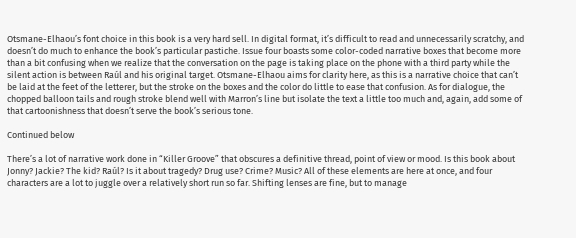Otsmane-Elhaou’s font choice in this book is a very hard sell. In digital format, it’s difficult to read and unnecessarily scratchy, and doesn’t do much to enhance the book’s particular pastiche. Issue four boasts some color-coded narrative boxes that become more than a bit confusing when we realize that the conversation on the page is taking place on the phone with a third party while the silent action is between Raúl and his original target. Otsmane-Elhaou aims for clarity here, as this is a narrative choice that can’t be laid at the feet of the letterer, but the stroke on the boxes and the color do little to ease that confusion. As for dialogue, the chopped balloon tails and rough stroke blend well with Marron’s line but isolate the text a little too much and, again, add some of that cartoonishness that doesn’t serve the book’s serious tone.

Continued below

There’s a lot of narrative work done in “Killer Groove” that obscures a definitive thread, point of view or mood. Is this book about Jonny? Jackie? The kid? Raúl? Is it about tragedy? Drug use? Crime? Music? All of these elements are here at once, and four characters are a lot to juggle over a relatively short run so far. Shifting lenses are fine, but to manage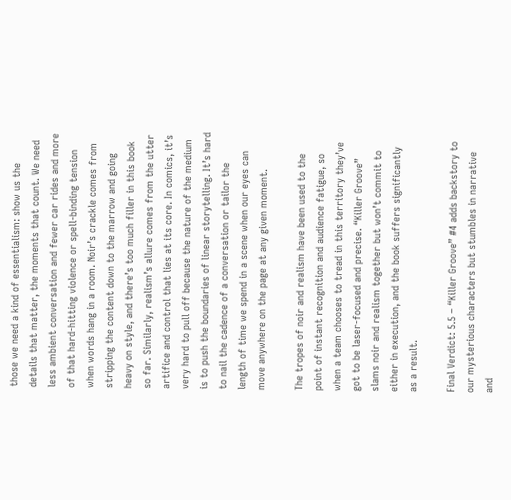those we need a kind of essentialism: show us the details that matter, the moments that count. We need less ambient conversation and fewer car rides and more of that hard-hitting violence or spell-binding tension when words hang in a room. Noir’s crackle comes from stripping the content down to the marrow and going heavy on style, and there’s too much filler in this book so far. Similarly, realism’s allure comes from the utter artifice and control that lies at its core. In comics, it’s very hard to pull off because the nature of the medium is to push the boundaries of linear storytelling. It’s hard to nail the cadence of a conversation or tailor the length of time we spend in a scene when our eyes can move anywhere on the page at any given moment.

The tropes of noir and realism have been used to the point of instant recognition and audience fatigue, so when a team chooses to tread in this territory they’ve got to be laser-focused and precise. “Killer Groove” slams noir and realism together but won’t commit to either in execution, and the book suffers significantly as a result.

Final Verdict: 5.5 – “Killer Groove” #4 adds backstory to our mysterious characters but stumbles in narrative and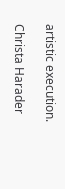artistic execution.

Christa Harader